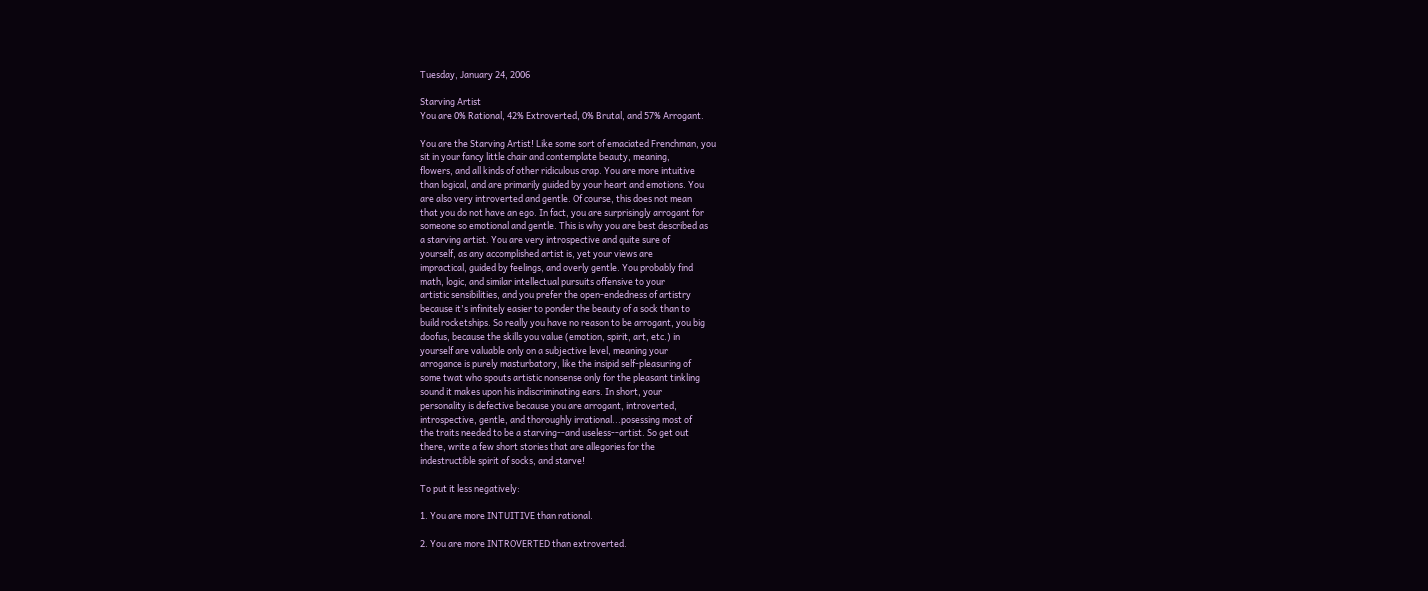Tuesday, January 24, 2006

Starving Artist
You are 0% Rational, 42% Extroverted, 0% Brutal, and 57% Arrogant.

You are the Starving Artist! Like some sort of emaciated Frenchman, you
sit in your fancy little chair and contemplate beauty, meaning,
flowers, and all kinds of other ridiculous crap. You are more intuitive
than logical, and are primarily guided by your heart and emotions. You
are also very introverted and gentle. Of course, this does not mean
that you do not have an ego. In fact, you are surprisingly arrogant for
someone so emotional and gentle. This is why you are best described as
a starving artist. You are very introspective and quite sure of
yourself, as any accomplished artist is, yet your views are
impractical, guided by feelings, and overly gentle. You probably find
math, logic, and similar intellectual pursuits offensive to your
artistic sensibilities, and you prefer the open-endedness of artistry
because it's infinitely easier to ponder the beauty of a sock than to
build rocketships. So really you have no reason to be arrogant, you big
doofus, because the skills you value (emotion, spirit, art, etc.) in
yourself are valuable only on a subjective level, meaning your
arrogance is purely masturbatory, like the insipid self-pleasuring of
some twat who spouts artistic nonsense only for the pleasant tinkling
sound it makes upon his indiscriminating ears. In short, your
personality is defective because you are arrogant, introverted,
introspective, gentle, and thoroughly irrational...posessing most of
the traits needed to be a starving--and useless--artist. So get out
there, write a few short stories that are allegories for the
indestructible spirit of socks, and starve!

To put it less negatively:

1. You are more INTUITIVE than rational.

2. You are more INTROVERTED than extroverted.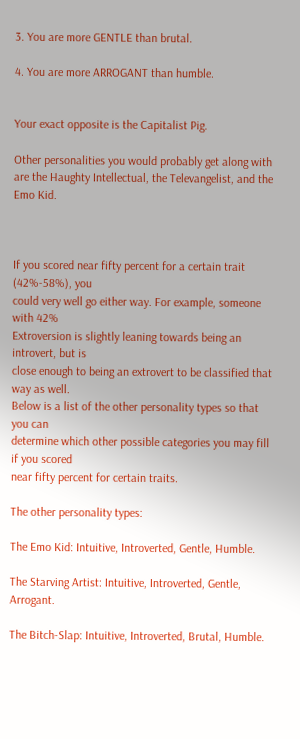3. You are more GENTLE than brutal.

4. You are more ARROGANT than humble.


Your exact opposite is the Capitalist Pig.

Other personalities you would probably get along with are the Haughty Intellectual, the Televangelist, and the Emo Kid.



If you scored near fifty percent for a certain trait (42%-58%), you
could very well go either way. For example, someone with 42%
Extroversion is slightly leaning towards being an introvert, but is
close enough to being an extrovert to be classified that way as well.
Below is a list of the other personality types so that you can
determine which other possible categories you may fill if you scored
near fifty percent for certain traits.

The other personality types:

The Emo Kid: Intuitive, Introverted, Gentle, Humble.

The Starving Artist: Intuitive, Introverted, Gentle, Arrogant.

The Bitch-Slap: Intuitive, Introverted, Brutal, Humble.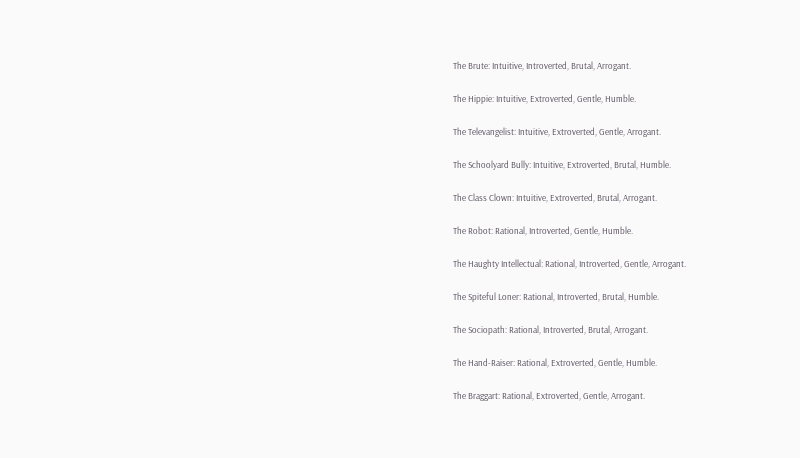The Brute: Intuitive, Introverted, Brutal, Arrogant.

The Hippie: Intuitive, Extroverted, Gentle, Humble.

The Televangelist: Intuitive, Extroverted, Gentle, Arrogant.

The Schoolyard Bully: Intuitive, Extroverted, Brutal, Humble.

The Class Clown: Intuitive, Extroverted, Brutal, Arrogant.

The Robot: Rational, Introverted, Gentle, Humble.

The Haughty Intellectual: Rational, Introverted, Gentle, Arrogant.

The Spiteful Loner: Rational, Introverted, Brutal, Humble.

The Sociopath: Rational, Introverted, Brutal, Arrogant.

The Hand-Raiser: Rational, Extroverted, Gentle, Humble.

The Braggart: Rational, Extroverted, Gentle, Arrogant.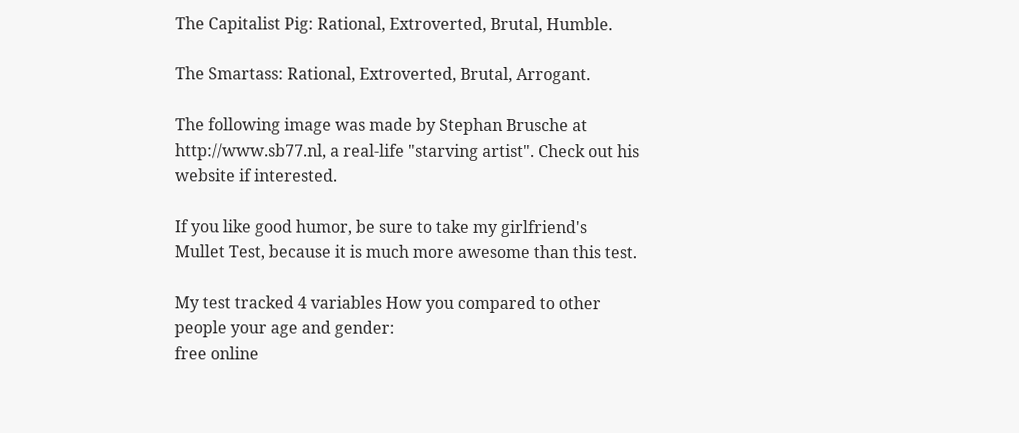The Capitalist Pig: Rational, Extroverted, Brutal, Humble.

The Smartass: Rational, Extroverted, Brutal, Arrogant.

The following image was made by Stephan Brusche at http://www.sb77.nl, a real-life "starving artist". Check out his website if interested.

If you like good humor, be sure to take my girlfriend's Mullet Test, because it is much more awesome than this test.

My test tracked 4 variables How you compared to other people your age and gender:
free online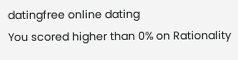datingfree online dating
You scored higher than 0% on Rationality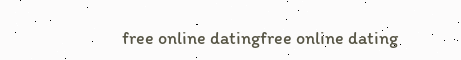free online datingfree online dating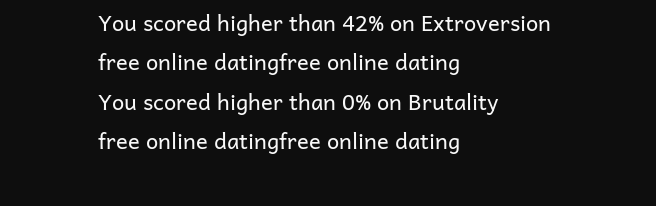You scored higher than 42% on Extroversion
free online datingfree online dating
You scored higher than 0% on Brutality
free online datingfree online dating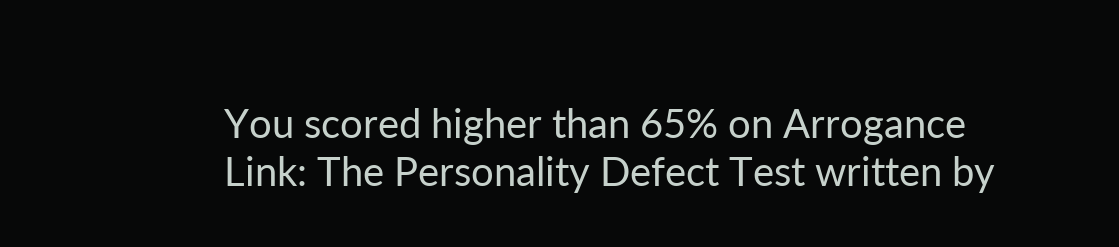You scored higher than 65% on Arrogance
Link: The Personality Defect Test written by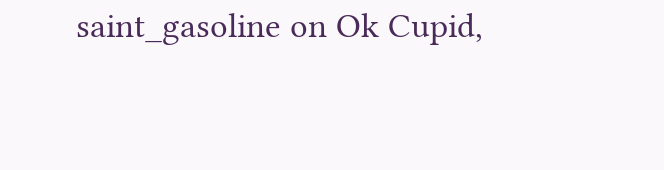saint_gasoline on Ok Cupid,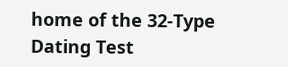home of the 32-Type Dating Test